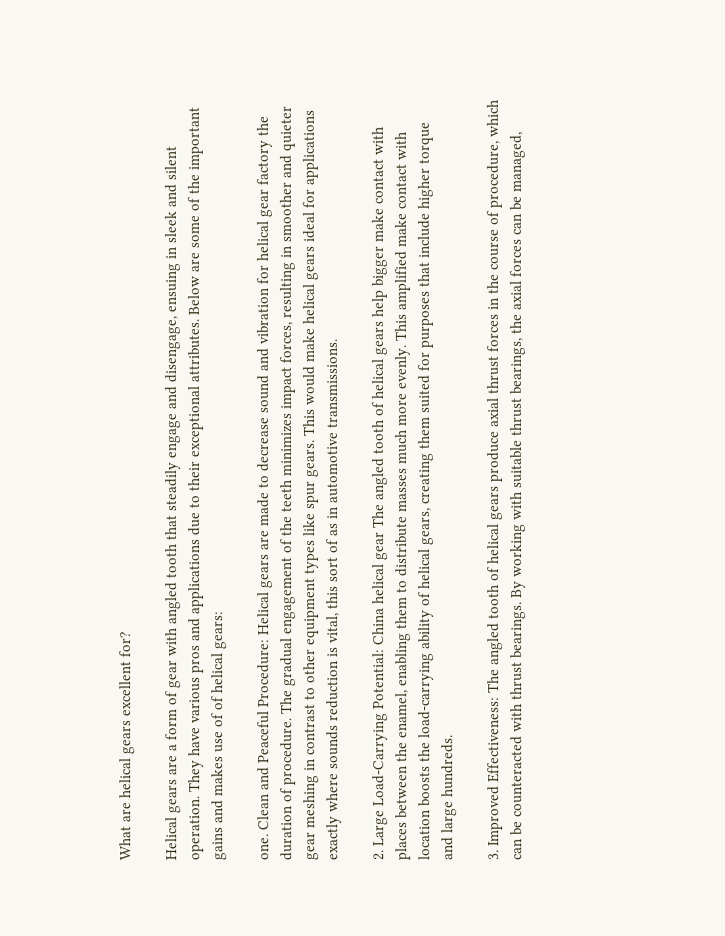What are helical gears excellent for?

Helical gears are a form of gear with angled tooth that steadily engage and disengage, ensuing in sleek and silent operation. They have various pros and applications due to their exceptional attributes. Below are some of the important gains and makes use of of helical gears:

one. Clean and Peaceful Procedure: Helical gears are made to decrease sound and vibration for helical gear factory the duration of procedure. The gradual engagement of the teeth minimizes impact forces, resulting in smoother and quieter gear meshing in contrast to other equipment types like spur gears. This would make helical gears ideal for applications exactly where sounds reduction is vital, this sort of as in automotive transmissions.

2. Large Load-Carrying Potential: China helical gear The angled tooth of helical gears help bigger make contact with places between the enamel, enabling them to distribute masses much more evenly. This amplified make contact with location boosts the load-carrying ability of helical gears, creating them suited for purposes that include higher torque and large hundreds.

3. Improved Effectiveness: The angled tooth of helical gears produce axial thrust forces in the course of procedure, which can be counteracted with thrust bearings. By working with suitable thrust bearings, the axial forces can be managed,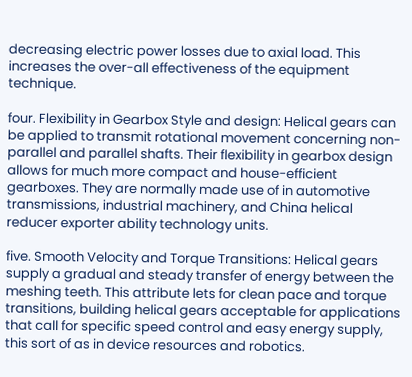decreasing electric power losses due to axial load. This increases the over-all effectiveness of the equipment technique.

four. Flexibility in Gearbox Style and design: Helical gears can be applied to transmit rotational movement concerning non-parallel and parallel shafts. Their flexibility in gearbox design allows for much more compact and house-efficient gearboxes. They are normally made use of in automotive transmissions, industrial machinery, and China helical reducer exporter ability technology units.

five. Smooth Velocity and Torque Transitions: Helical gears supply a gradual and steady transfer of energy between the meshing teeth. This attribute lets for clean pace and torque transitions, building helical gears acceptable for applications that call for specific speed control and easy energy supply, this sort of as in device resources and robotics.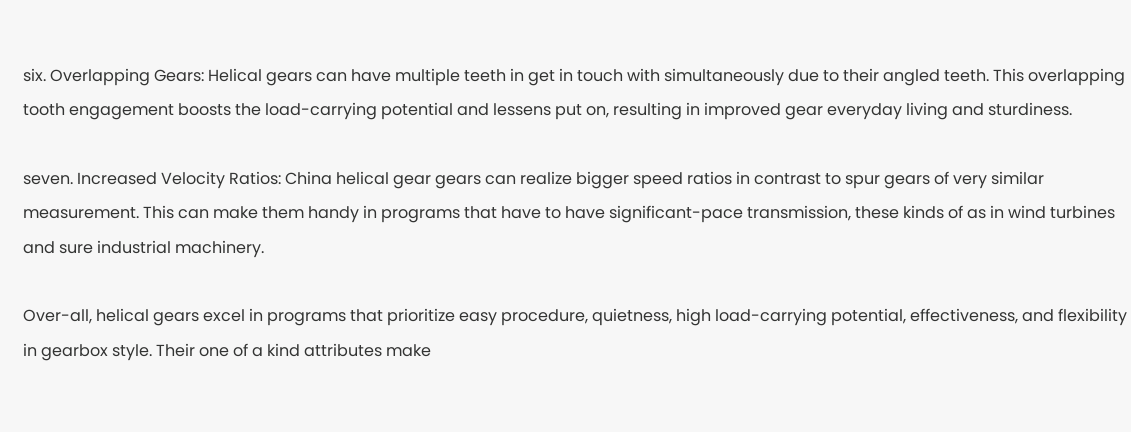six. Overlapping Gears: Helical gears can have multiple teeth in get in touch with simultaneously due to their angled teeth. This overlapping tooth engagement boosts the load-carrying potential and lessens put on, resulting in improved gear everyday living and sturdiness.

seven. Increased Velocity Ratios: China helical gear gears can realize bigger speed ratios in contrast to spur gears of very similar measurement. This can make them handy in programs that have to have significant-pace transmission, these kinds of as in wind turbines and sure industrial machinery.

Over-all, helical gears excel in programs that prioritize easy procedure, quietness, high load-carrying potential, effectiveness, and flexibility in gearbox style. Their one of a kind attributes make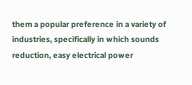them a popular preference in a variety of industries, specifically in which sounds reduction, easy electrical power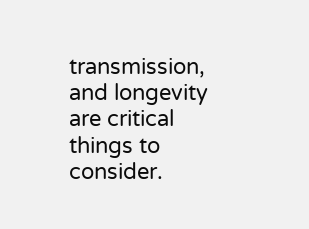transmission, and longevity are critical things to consider.